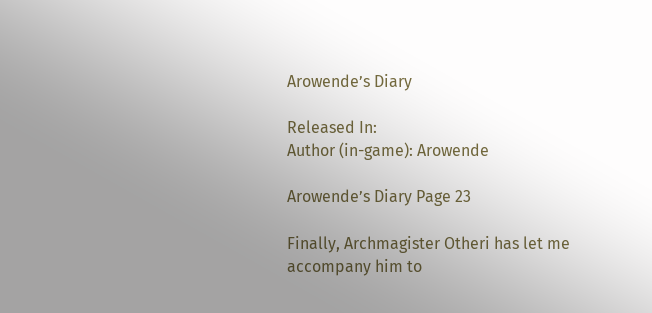Arowende’s Diary

Released In:
Author (in-game): Arowende

Arowende’s Diary Page 23

Finally, Archmagister Otheri has let me accompany him to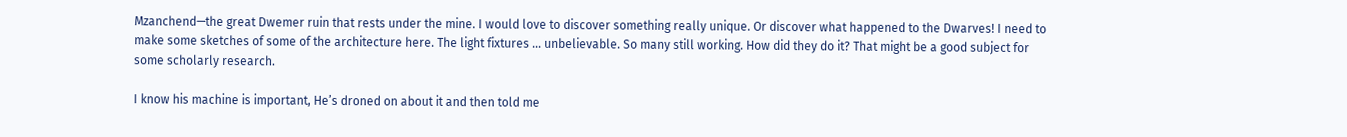Mzanchend—the great Dwemer ruin that rests under the mine. I would love to discover something really unique. Or discover what happened to the Dwarves! I need to make some sketches of some of the architecture here. The light fixtures … unbelievable. So many still working. How did they do it? That might be a good subject for some scholarly research.

I know his machine is important, He’s droned on about it and then told me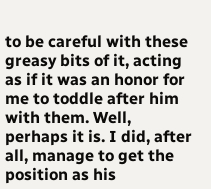to be careful with these greasy bits of it, acting as if it was an honor for me to toddle after him with them. Well, perhaps it is. I did, after all, manage to get the position as his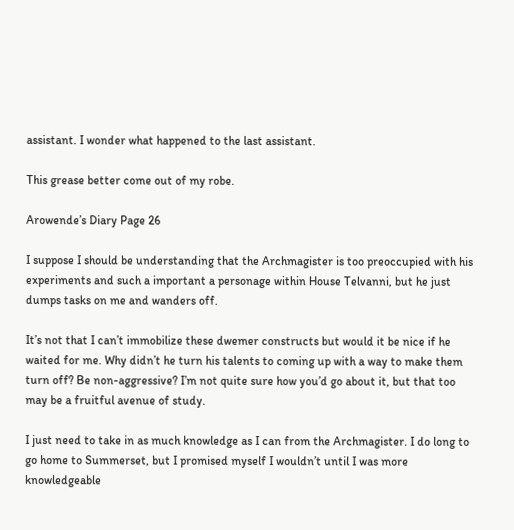assistant. I wonder what happened to the last assistant.

This grease better come out of my robe.

Arowende’s Diary Page 26

I suppose I should be understanding that the Archmagister is too preoccupied with his experiments and such a important a personage within House Telvanni, but he just dumps tasks on me and wanders off.

It’s not that I can’t immobilize these dwemer constructs but would it be nice if he waited for me. Why didn’t he turn his talents to coming up with a way to make them turn off? Be non-aggressive? I’m not quite sure how you’d go about it, but that too may be a fruitful avenue of study.

I just need to take in as much knowledge as I can from the Archmagister. I do long to go home to Summerset, but I promised myself I wouldn’t until I was more knowledgeable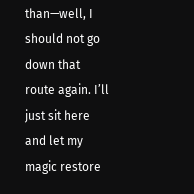than—well, I should not go down that route again. I’ll just sit here and let my magic restore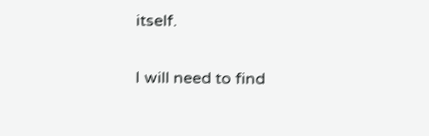itself.

I will need to find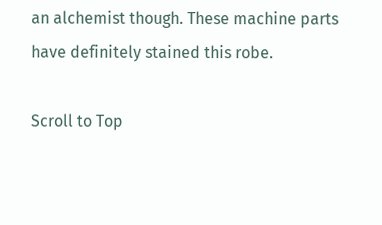an alchemist though. These machine parts have definitely stained this robe.

Scroll to Top